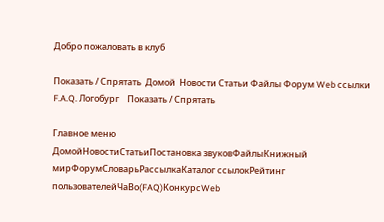Добро пожаловать в клуб

Показать / Спрятать  Домой  Новости Статьи Файлы Форум Web ссылки F.A.Q. Логобург    Показать / Спрятать

Главное меню
ДомойНовостиСтатьиПостановка звуковФайлыКнижный мирФорумСловарьРассылкаКаталог ссылокРейтинг пользователейЧаВо(FAQ)КонкурсWeb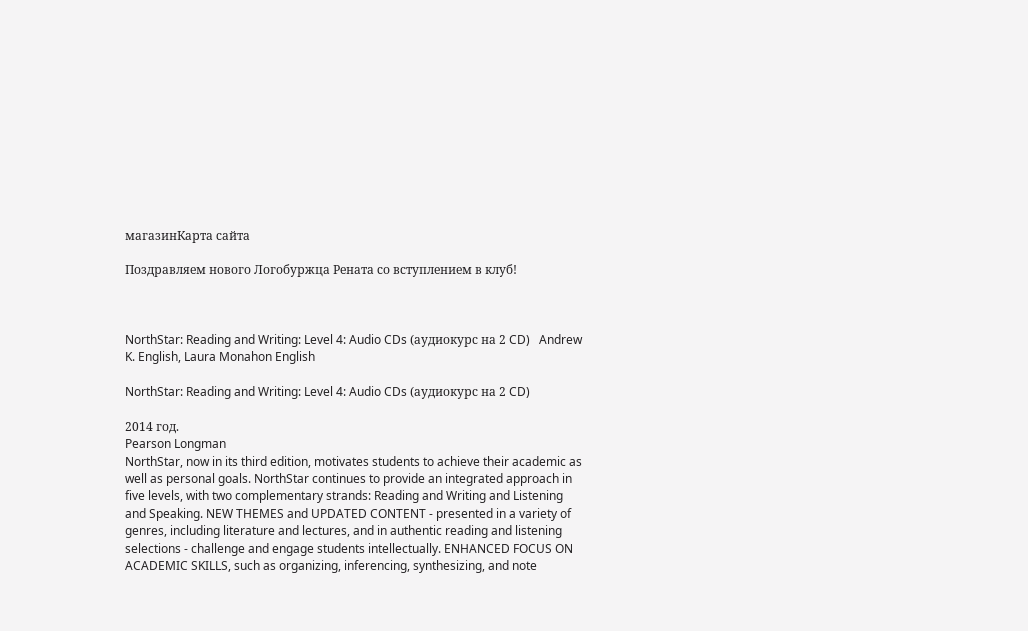магазинКарта сайта

Поздравляем нового Логобуржца Рената со вступлением в клуб!



NorthStar: Reading and Writing: Level 4: Audio CDs (аудиокурс на 2 CD)   Andrew K. English, Laura Monahon English

NorthStar: Reading and Writing: Level 4: Audio CDs (аудиокурс на 2 CD)

2014 год.
Pearson Longman
NorthStar, now in its third edition, motivates students to achieve their academic as well as personal goals. NorthStar continues to provide an integrated approach in five levels, with two complementary strands: Reading and Writing and Listening and Speaking. NEW THEMES and UPDATED CONTENT - presented in a variety of genres, including literature and lectures, and in authentic reading and listening selections - challenge and engage students intellectually. ENHANCED FOCUS ON ACADEMIC SKILLS, such as organizing, inferencing, synthesizing, and note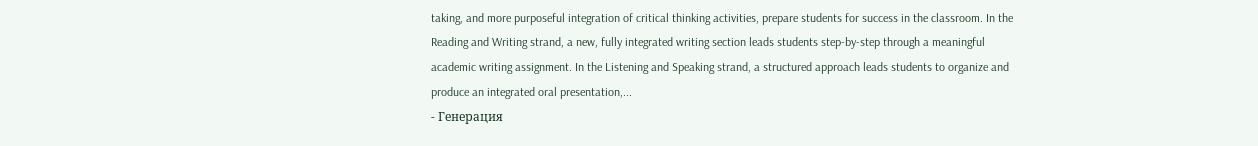taking, and more purposeful integration of critical thinking activities, prepare students for success in the classroom. In the Reading and Writing strand, a new, fully integrated writing section leads students step-by-step through a meaningful academic writing assignment. In the Listening and Speaking strand, a structured approach leads students to organize and produce an integrated oral presentation,...
- Генерация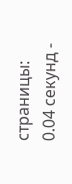страницы: 0.04 секунд -